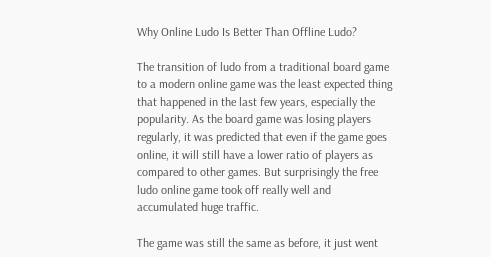Why Online Ludo Is Better Than Offline Ludo?

The transition of ludo from a traditional board game to a modern online game was the least expected thing that happened in the last few years, especially the popularity. As the board game was losing players regularly, it was predicted that even if the game goes online, it will still have a lower ratio of players as compared to other games. But surprisingly the free ludo online game took off really well and accumulated huge traffic.

The game was still the same as before, it just went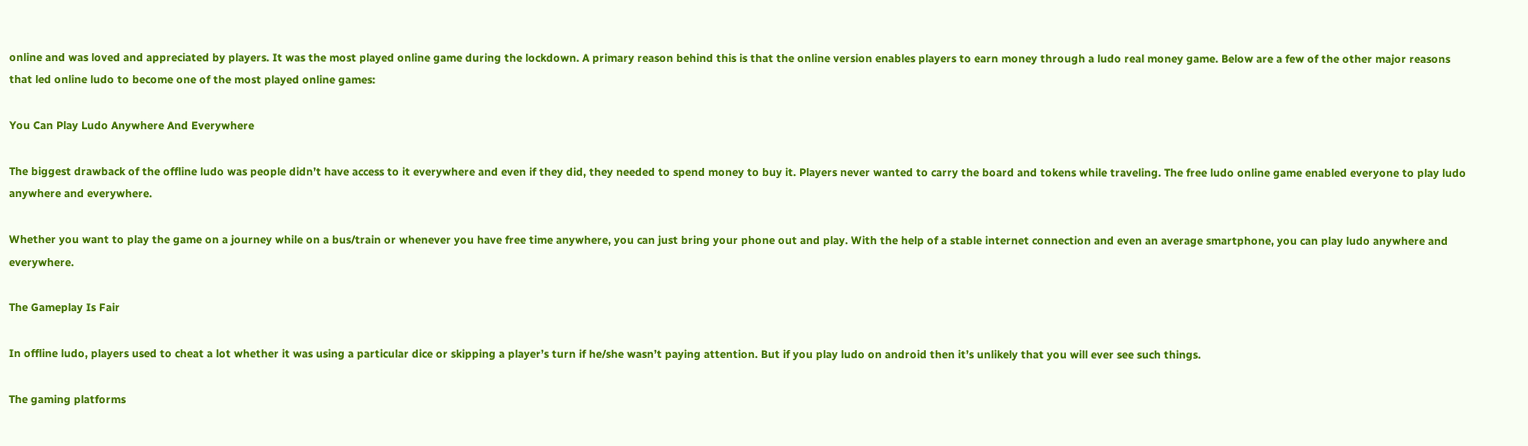online and was loved and appreciated by players. It was the most played online game during the lockdown. A primary reason behind this is that the online version enables players to earn money through a ludo real money game. Below are a few of the other major reasons that led online ludo to become one of the most played online games:

You Can Play Ludo Anywhere And Everywhere

The biggest drawback of the offline ludo was people didn’t have access to it everywhere and even if they did, they needed to spend money to buy it. Players never wanted to carry the board and tokens while traveling. The free ludo online game enabled everyone to play ludo anywhere and everywhere.

Whether you want to play the game on a journey while on a bus/train or whenever you have free time anywhere, you can just bring your phone out and play. With the help of a stable internet connection and even an average smartphone, you can play ludo anywhere and everywhere.

The Gameplay Is Fair

In offline ludo, players used to cheat a lot whether it was using a particular dice or skipping a player’s turn if he/she wasn’t paying attention. But if you play ludo on android then it’s unlikely that you will ever see such things.

The gaming platforms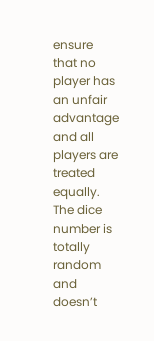ensure that no player has an unfair advantage and all players are treated equally. The dice number is totally random and doesn’t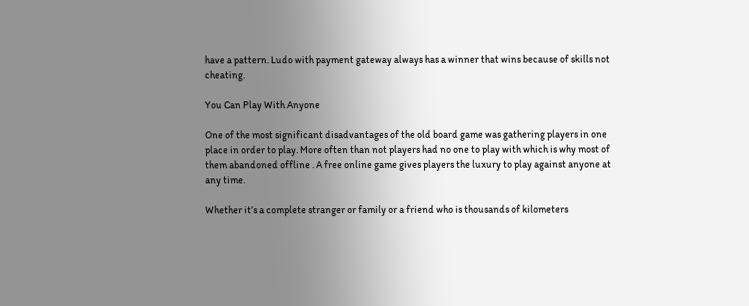have a pattern. Ludo with payment gateway always has a winner that wins because of skills not cheating.

You Can Play With Anyone

One of the most significant disadvantages of the old board game was gathering players in one place in order to play. More often than not players had no one to play with which is why most of them abandoned offline . A free online game gives players the luxury to play against anyone at any time.

Whether it’s a complete stranger or family or a friend who is thousands of kilometers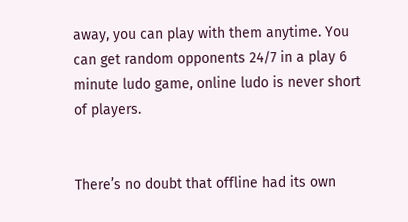away, you can play with them anytime. You can get random opponents 24/7 in a play 6 minute ludo game, online ludo is never short of players.


There’s no doubt that offline had its own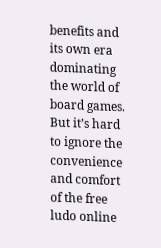benefits and its own era dominating the world of board games. But it’s hard to ignore the convenience and comfort of the free ludo online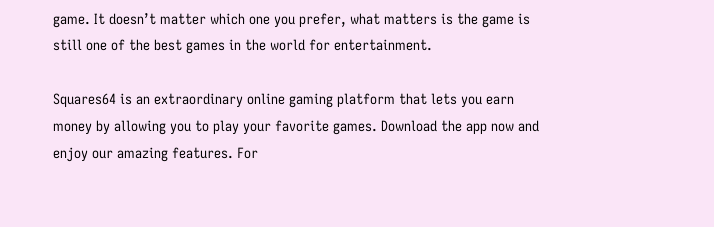game. It doesn’t matter which one you prefer, what matters is the game is still one of the best games in the world for entertainment.

Squares64 is an extraordinary online gaming platform that lets you earn money by allowing you to play your favorite games. Download the app now and enjoy our amazing features. For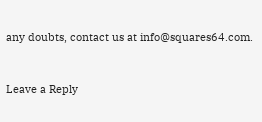any doubts, contact us at info@squares64.com.


Leave a Reply